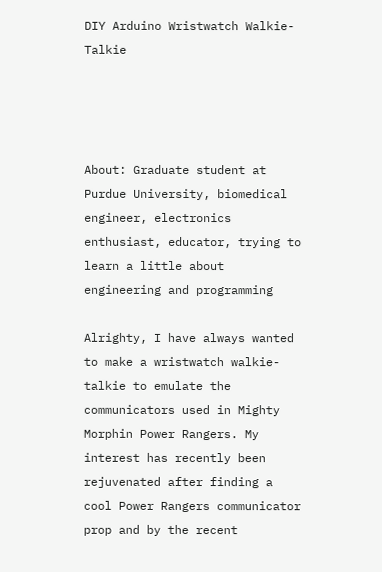DIY Arduino Wristwatch Walkie-Talkie




About: Graduate student at Purdue University, biomedical engineer, electronics enthusiast, educator, trying to learn a little about engineering and programming

Alrighty, I have always wanted to make a wristwatch walkie-talkie to emulate the communicators used in Mighty Morphin Power Rangers. My interest has recently been rejuvenated after finding a cool Power Rangers communicator prop and by the recent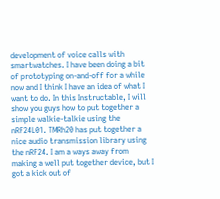development of voice calls with smartwatches. I have been doing a bit of prototyping on-and-off for a while now and I think I have an idea of what I want to do. In this Instructable, I will show you guys how to put together a simple walkie-talkie using the nRF24L01. TMRh20 has put together a nice audio transmission library using the nRF24. I am a ways away from making a well put together device, but I got a kick out of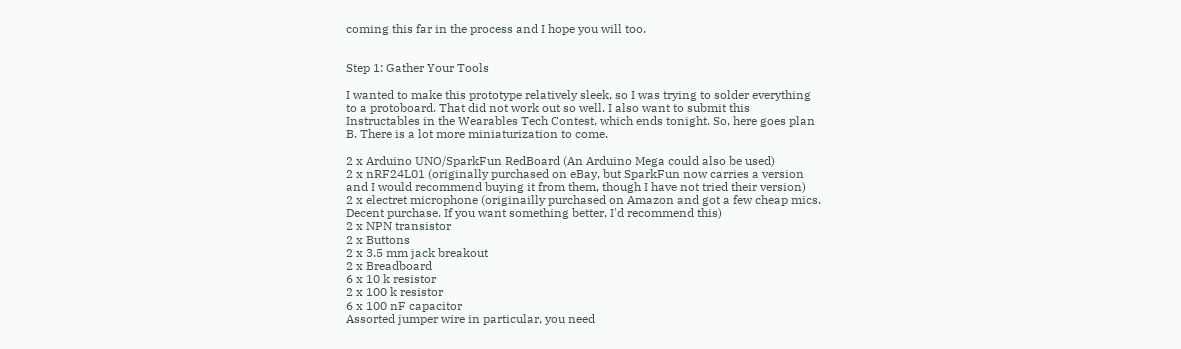coming this far in the process and I hope you will too.


Step 1: Gather Your Tools

I wanted to make this prototype relatively sleek, so I was trying to solder everything to a protoboard. That did not work out so well. I also want to submit this Instructables in the Wearables Tech Contest, which ends tonight. So, here goes plan B. There is a lot more miniaturization to come.

2 x Arduino UNO/SparkFun RedBoard (An Arduino Mega could also be used)
2 x nRF24L01 (originally purchased on eBay, but SparkFun now carries a version and I would recommend buying it from them, though I have not tried their version)
2 x electret microphone (originailly purchased on Amazon and got a few cheap mics. Decent purchase. If you want something better, I'd recommend this)
2 x NPN transistor
2 x Buttons
2 x 3.5 mm jack breakout
2 x Breadboard
6 x 10 k resistor
2 x 100 k resistor
6 x 100 nF capacitor
Assorted jumper wire in particular, you need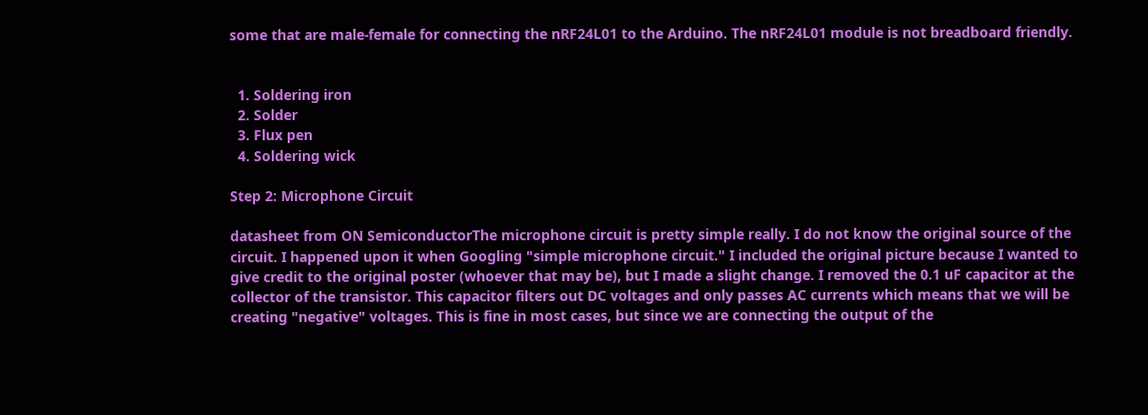some that are male-female for connecting the nRF24L01 to the Arduino. The nRF24L01 module is not breadboard friendly.


  1. Soldering iron
  2. Solder
  3. Flux pen
  4. Soldering wick

Step 2: Microphone Circuit

datasheet from ON SemiconductorThe microphone circuit is pretty simple really. I do not know the original source of the circuit. I happened upon it when Googling "simple microphone circuit." I included the original picture because I wanted to give credit to the original poster (whoever that may be), but I made a slight change. I removed the 0.1 uF capacitor at the collector of the transistor. This capacitor filters out DC voltages and only passes AC currents which means that we will be creating "negative" voltages. This is fine in most cases, but since we are connecting the output of the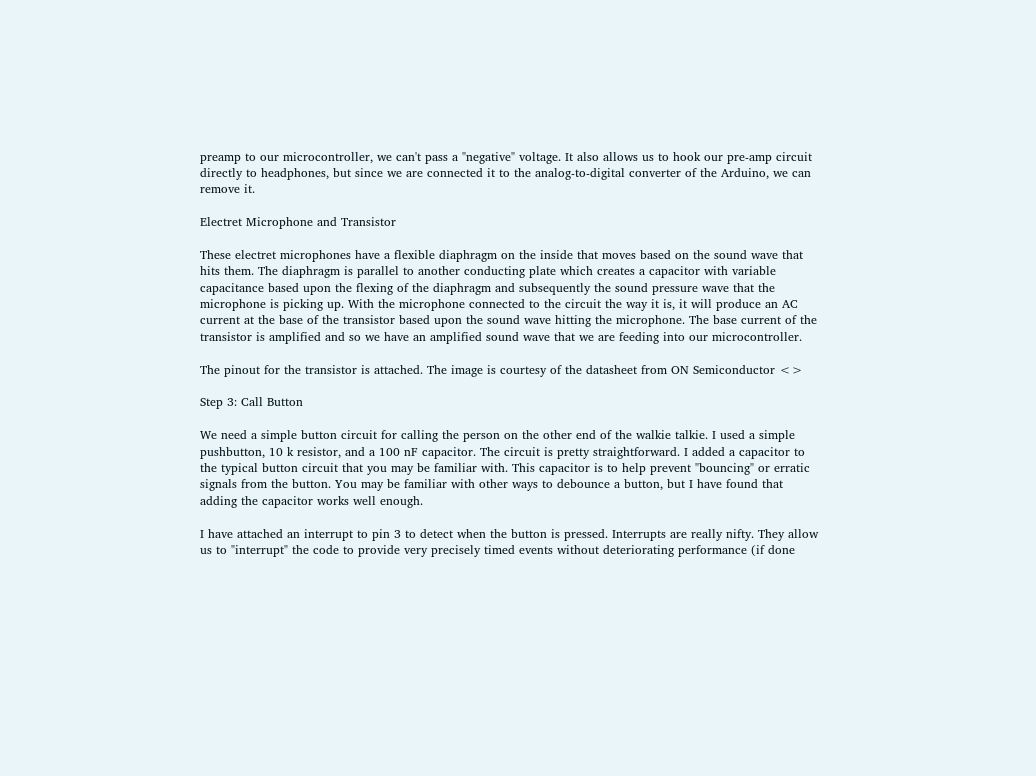preamp to our microcontroller, we can't pass a "negative" voltage. It also allows us to hook our pre-amp circuit directly to headphones, but since we are connected it to the analog-to-digital converter of the Arduino, we can remove it.

Electret Microphone and Transistor

These electret microphones have a flexible diaphragm on the inside that moves based on the sound wave that hits them. The diaphragm is parallel to another conducting plate which creates a capacitor with variable capacitance based upon the flexing of the diaphragm and subsequently the sound pressure wave that the microphone is picking up. With the microphone connected to the circuit the way it is, it will produce an AC current at the base of the transistor based upon the sound wave hitting the microphone. The base current of the transistor is amplified and so we have an amplified sound wave that we are feeding into our microcontroller.

The pinout for the transistor is attached. The image is courtesy of the datasheet from ON Semiconductor <>

Step 3: Call Button

We need a simple button circuit for calling the person on the other end of the walkie talkie. I used a simple pushbutton, 10 k resistor, and a 100 nF capacitor. The circuit is pretty straightforward. I added a capacitor to the typical button circuit that you may be familiar with. This capacitor is to help prevent "bouncing" or erratic signals from the button. You may be familiar with other ways to debounce a button, but I have found that adding the capacitor works well enough.

I have attached an interrupt to pin 3 to detect when the button is pressed. Interrupts are really nifty. They allow us to "interrupt" the code to provide very precisely timed events without deteriorating performance (if done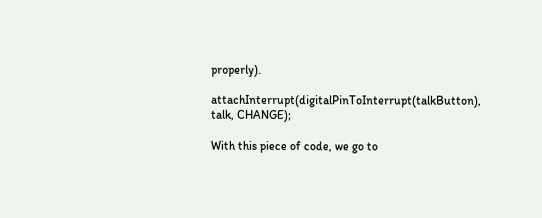properly).

attachInterrupt(digitalPinToInterrupt(talkButton), talk, CHANGE);

With this piece of code, we go to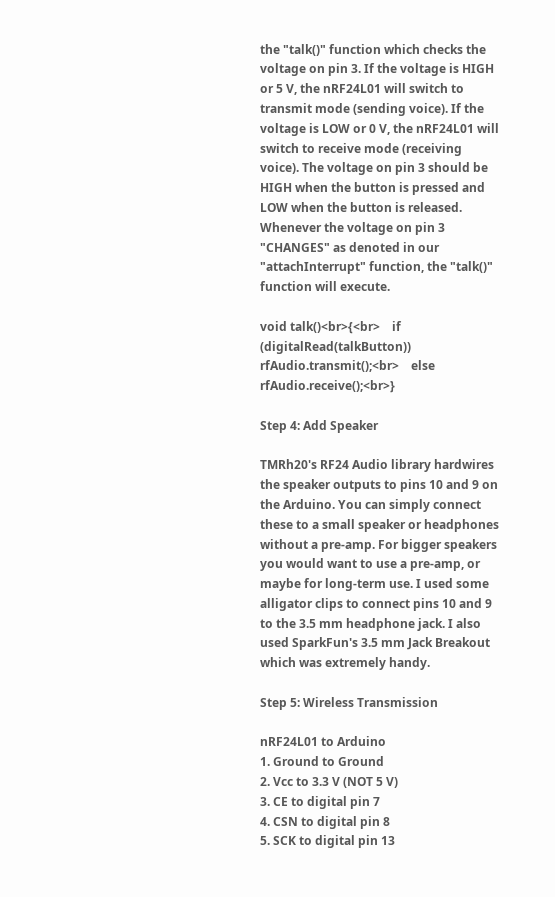the "talk()" function which checks the voltage on pin 3. If the voltage is HIGH or 5 V, the nRF24L01 will switch to transmit mode (sending voice). If the voltage is LOW or 0 V, the nRF24L01 will switch to receive mode (receiving voice). The voltage on pin 3 should be HIGH when the button is pressed and LOW when the button is released. Whenever the voltage on pin 3 "CHANGES" as denoted in our "attachInterrupt" function, the "talk()" function will execute.

void talk()<br>{<br>    if (digitalRead(talkButton)) rfAudio.transmit();<br>    else rfAudio.receive();<br>}

Step 4: Add Speaker

TMRh20's RF24 Audio library hardwires the speaker outputs to pins 10 and 9 on the Arduino. You can simply connect these to a small speaker or headphones without a pre-amp. For bigger speakers you would want to use a pre-amp, or maybe for long-term use. I used some alligator clips to connect pins 10 and 9 to the 3.5 mm headphone jack. I also used SparkFun's 3.5 mm Jack Breakout which was extremely handy.

Step 5: Wireless Transmission

nRF24L01 to Arduino
1. Ground to Ground
2. Vcc to 3.3 V (NOT 5 V)
3. CE to digital pin 7
4. CSN to digital pin 8
5. SCK to digital pin 13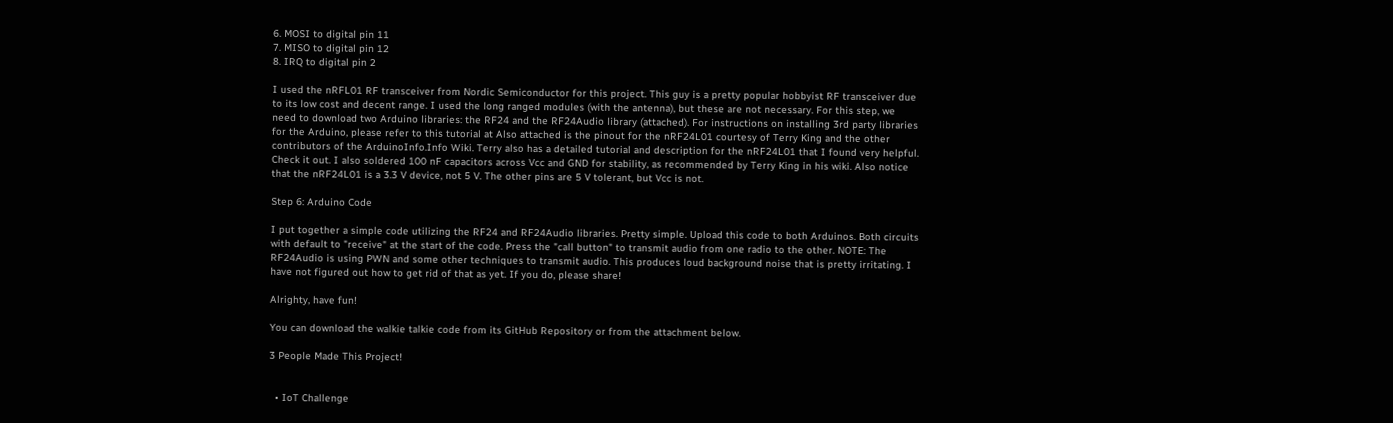6. MOSI to digital pin 11
7. MISO to digital pin 12
8. IRQ to digital pin 2

I used the nRFL01 RF transceiver from Nordic Semiconductor for this project. This guy is a pretty popular hobbyist RF transceiver due to its low cost and decent range. I used the long ranged modules (with the antenna), but these are not necessary. For this step, we need to download two Arduino libraries: the RF24 and the RF24Audio library (attached). For instructions on installing 3rd party libraries for the Arduino, please refer to this tutorial at Also attached is the pinout for the nRF24L01 courtesy of Terry King and the other contributors of the ArduinoInfo.Info Wiki. Terry also has a detailed tutorial and description for the nRF24L01 that I found very helpful. Check it out. I also soldered 100 nF capacitors across Vcc and GND for stability, as recommended by Terry King in his wiki. Also notice that the nRF24L01 is a 3.3 V device, not 5 V. The other pins are 5 V tolerant, but Vcc is not.

Step 6: Arduino Code

I put together a simple code utilizing the RF24 and RF24Audio libraries. Pretty simple. Upload this code to both Arduinos. Both circuits with default to "receive" at the start of the code. Press the "call button" to transmit audio from one radio to the other. NOTE: The RF24Audio is using PWN and some other techniques to transmit audio. This produces loud background noise that is pretty irritating. I have not figured out how to get rid of that as yet. If you do, please share!

Alrighty, have fun!

You can download the walkie talkie code from its GitHub Repository or from the attachment below.

3 People Made This Project!


  • IoT Challenge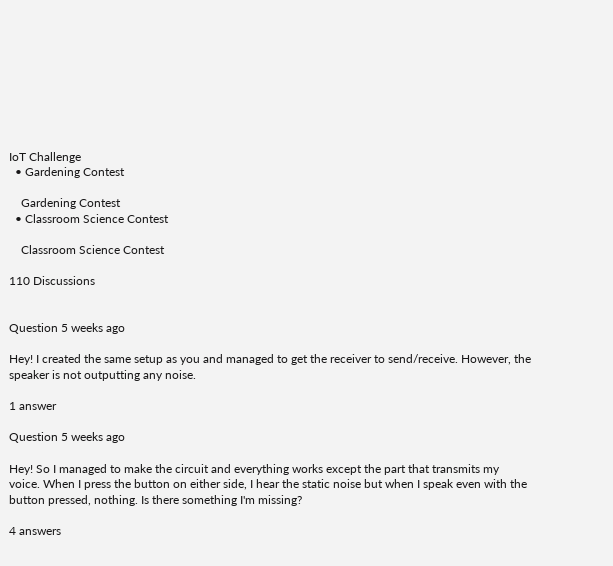IoT Challenge
  • Gardening Contest

    Gardening Contest
  • Classroom Science Contest

    Classroom Science Contest

110 Discussions


Question 5 weeks ago

Hey! I created the same setup as you and managed to get the receiver to send/receive. However, the speaker is not outputting any noise.

1 answer

Question 5 weeks ago

Hey! So I managed to make the circuit and everything works except the part that transmits my voice. When I press the button on either side, I hear the static noise but when I speak even with the button pressed, nothing. Is there something I'm missing?

4 answers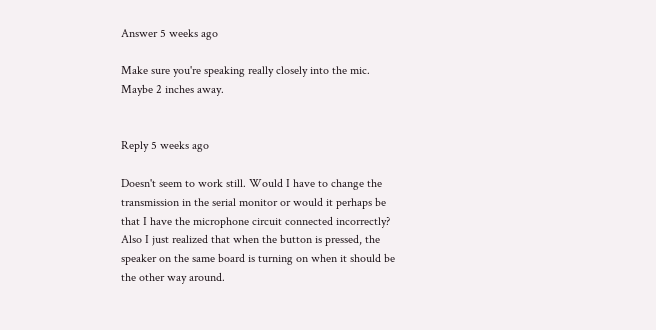Answer 5 weeks ago

Make sure you're speaking really closely into the mic. Maybe 2 inches away.


Reply 5 weeks ago

Doesn't seem to work still. Would I have to change the transmission in the serial monitor or would it perhaps be that I have the microphone circuit connected incorrectly? Also I just realized that when the button is pressed, the speaker on the same board is turning on when it should be the other way around.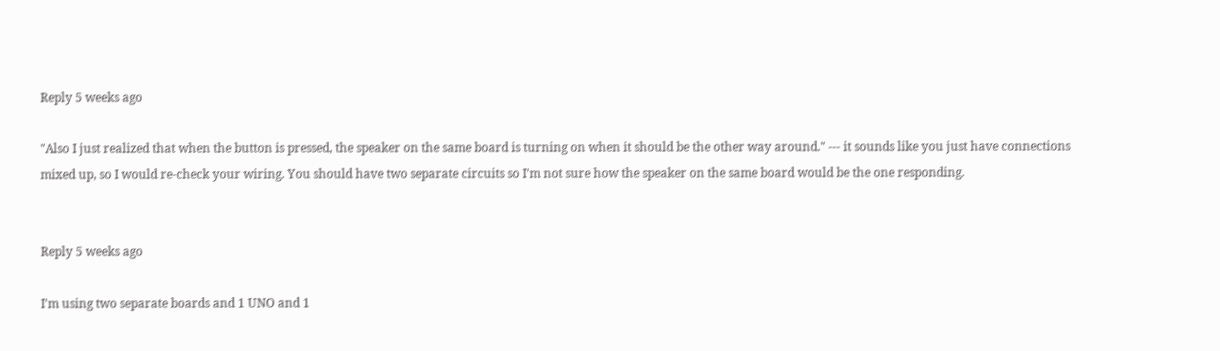Reply 5 weeks ago

"Also I just realized that when the button is pressed, the speaker on the same board is turning on when it should be the other way around." --- it sounds like you just have connections mixed up, so I would re-check your wiring. You should have two separate circuits so I'm not sure how the speaker on the same board would be the one responding.


Reply 5 weeks ago

I'm using two separate boards and 1 UNO and 1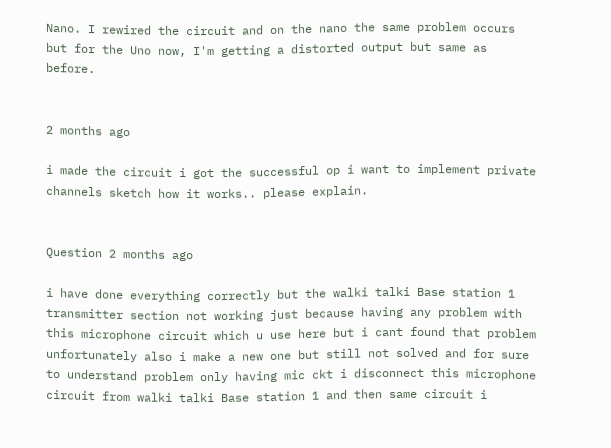Nano. I rewired the circuit and on the nano the same problem occurs but for the Uno now, I'm getting a distorted output but same as before.


2 months ago

i made the circuit i got the successful op i want to implement private channels sketch how it works.. please explain.


Question 2 months ago

i have done everything correctly but the walki talki Base station 1 transmitter section not working just because having any problem with this microphone circuit which u use here but i cant found that problem unfortunately also i make a new one but still not solved and for sure to understand problem only having mic ckt i disconnect this microphone circuit from walki talki Base station 1 and then same circuit i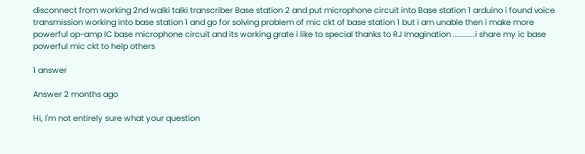disconnect from working 2nd walki talki transcriber Base station 2 and put microphone circuit into Base station 1 arduino i found voice transmission working into base station 1 and go for solving problem of mic ckt of base station 1 but i am unable then i make more powerful op-amp IC base microphone circuit and its working grate i like to special thanks to RJ Imagination ...........i share my ic base powerful mic ckt to help others

1 answer

Answer 2 months ago

Hi, I'm not entirely sure what your question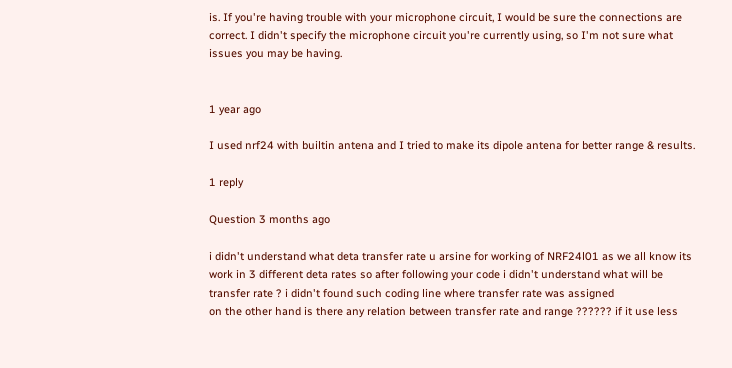is. If you're having trouble with your microphone circuit, I would be sure the connections are correct. I didn't specify the microphone circuit you're currently using, so I'm not sure what issues you may be having.


1 year ago

I used nrf24 with builtin antena and I tried to make its dipole antena for better range & results.

1 reply

Question 3 months ago

i didn't understand what deta transfer rate u arsine for working of NRF24l01 as we all know its work in 3 different deta rates so after following your code i didn't understand what will be transfer rate ? i didn't found such coding line where transfer rate was assigned
on the other hand is there any relation between transfer rate and range ?????? if it use less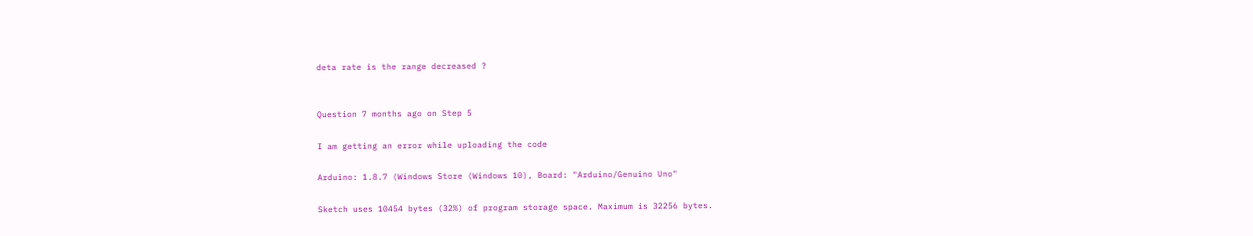deta rate is the range decreased ?


Question 7 months ago on Step 5

I am getting an error while uploading the code

Arduino: 1.8.7 (Windows Store (Windows 10), Board: "Arduino/Genuino Uno"

Sketch uses 10454 bytes (32%) of program storage space. Maximum is 32256 bytes.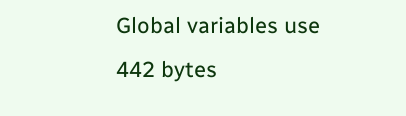Global variables use 442 bytes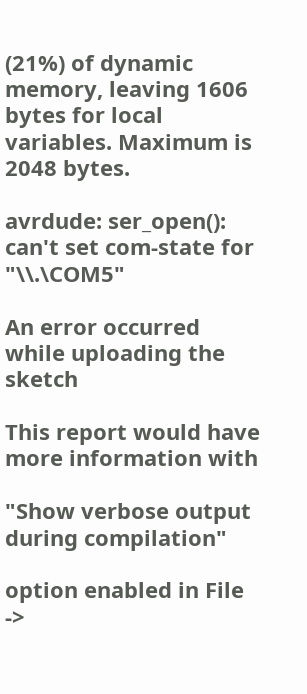(21%) of dynamic memory, leaving 1606 bytes for local variables. Maximum is 2048 bytes.

avrdude: ser_open(): can't set com-state for "\\.\COM5"

An error occurred while uploading the sketch

This report would have more information with

"Show verbose output during compilation"

option enabled in File ->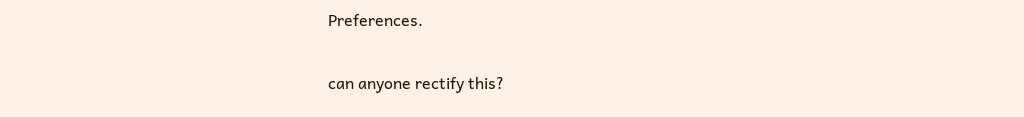Preferences.

can anyone rectify this?